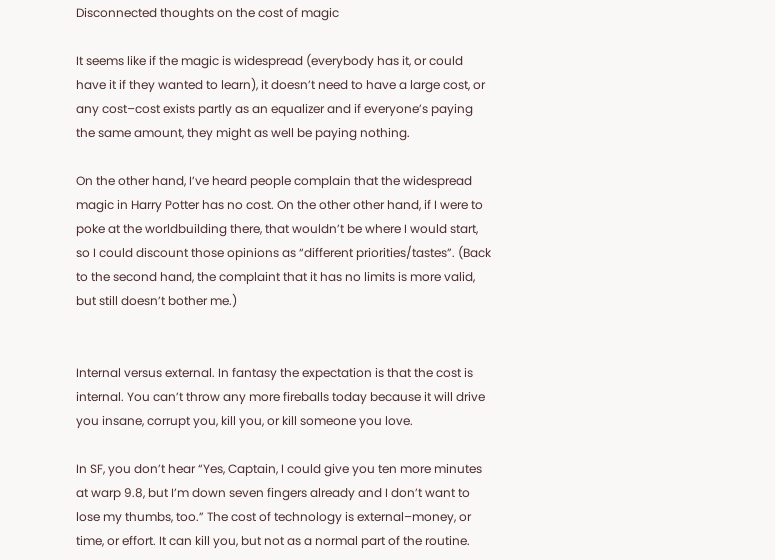Disconnected thoughts on the cost of magic

It seems like if the magic is widespread (everybody has it, or could have it if they wanted to learn), it doesn’t need to have a large cost, or any cost–cost exists partly as an equalizer and if everyone’s paying the same amount, they might as well be paying nothing.

On the other hand, I’ve heard people complain that the widespread magic in Harry Potter has no cost. On the other other hand, if I were to poke at the worldbuilding there, that wouldn’t be where I would start, so I could discount those opinions as “different priorities/tastes”. (Back to the second hand, the complaint that it has no limits is more valid, but still doesn’t bother me.)


Internal versus external. In fantasy the expectation is that the cost is internal. You can’t throw any more fireballs today because it will drive you insane, corrupt you, kill you, or kill someone you love.

In SF, you don’t hear “Yes, Captain, I could give you ten more minutes at warp 9.8, but I’m down seven fingers already and I don’t want to lose my thumbs, too.” The cost of technology is external–money, or time, or effort. It can kill you, but not as a normal part of the routine.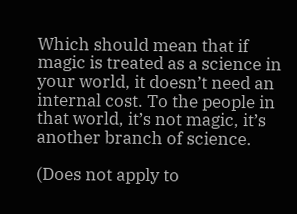Which should mean that if magic is treated as a science in your world, it doesn’t need an internal cost. To the people in that world, it’s not magic, it’s another branch of science.

(Does not apply to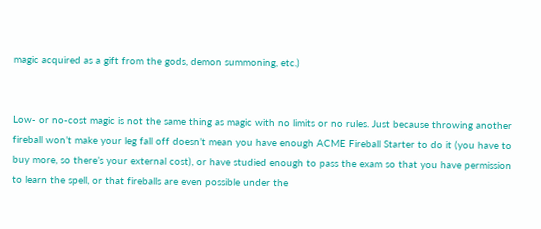magic acquired as a gift from the gods, demon summoning, etc.)


Low- or no-cost magic is not the same thing as magic with no limits or no rules. Just because throwing another fireball won’t make your leg fall off doesn’t mean you have enough ACME Fireball Starter to do it (you have to buy more, so there’s your external cost), or have studied enough to pass the exam so that you have permission to learn the spell, or that fireballs are even possible under the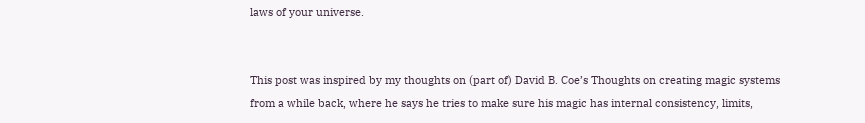laws of your universe.


This post was inspired by my thoughts on (part of) David B. Coe’s Thoughts on creating magic systems from a while back, where he says he tries to make sure his magic has internal consistency, limits,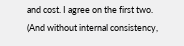and cost. I agree on the first two. (And without internal consistency,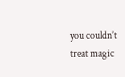you couldn’t treat magic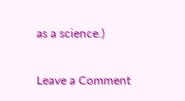as a science.)

Leave a Comment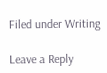Filed under Writing

Leave a Reply